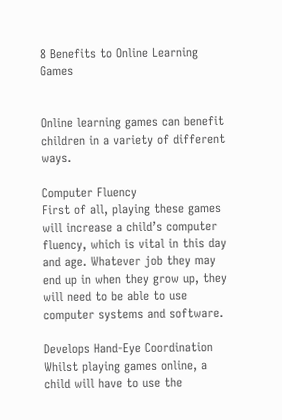8 Benefits to Online Learning Games


Online learning games can benefit children in a variety of different ways.

Computer Fluency
First of all, playing these games will increase a child’s computer fluency, which is vital in this day and age. Whatever job they may end up in when they grow up, they will need to be able to use computer systems and software.

Develops Hand-Eye Coordination
Whilst playing games online, a child will have to use the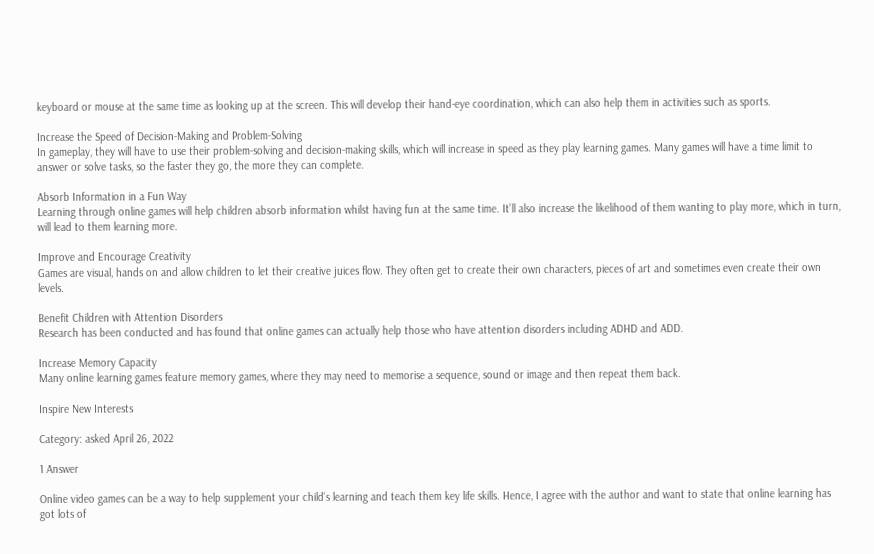keyboard or mouse at the same time as looking up at the screen. This will develop their hand-eye coordination, which can also help them in activities such as sports.

Increase the Speed of Decision-Making and Problem-Solving
In gameplay, they will have to use their problem-solving and decision-making skills, which will increase in speed as they play learning games. Many games will have a time limit to answer or solve tasks, so the faster they go, the more they can complete.

Absorb Information in a Fun Way
Learning through online games will help children absorb information whilst having fun at the same time. It’ll also increase the likelihood of them wanting to play more, which in turn, will lead to them learning more.

Improve and Encourage Creativity
Games are visual, hands on and allow children to let their creative juices flow. They often get to create their own characters, pieces of art and sometimes even create their own levels.

Benefit Children with Attention Disorders
Research has been conducted and has found that online games can actually help those who have attention disorders including ADHD and ADD.

Increase Memory Capacity
Many online learning games feature memory games, where they may need to memorise a sequence, sound or image and then repeat them back.

Inspire New Interests

Category: asked April 26, 2022

1 Answer

Online video games can be a way to help supplement your child's learning and teach them key life skills. Hence, I agree with the author and want to state that online learning has got lots of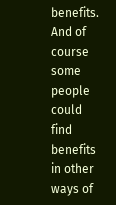benefits. And of course some people could find benefits in other ways of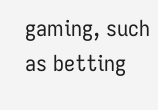gaming, such as betting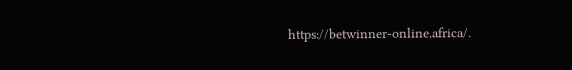https://betwinner-online.africa/.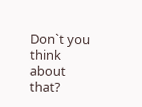Don`t you think about that?